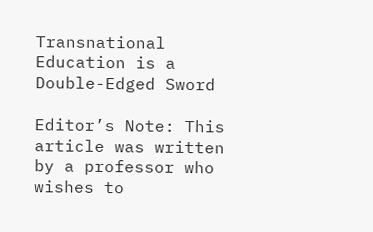Transnational Education is a Double-Edged Sword

Editor’s Note: This article was written by a professor who wishes to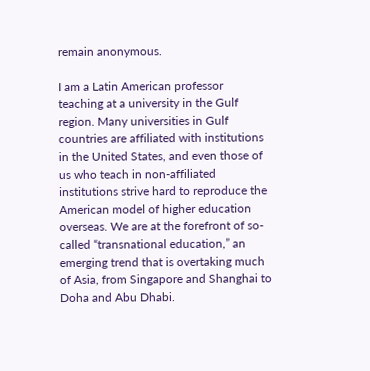remain anonymous.

I am a Latin American professor teaching at a university in the Gulf region. Many universities in Gulf countries are affiliated with institutions in the United States, and even those of us who teach in non-affiliated institutions strive hard to reproduce the American model of higher education overseas. We are at the forefront of so-called “transnational education,” an emerging trend that is overtaking much of Asia, from Singapore and Shanghai to Doha and Abu Dhabi.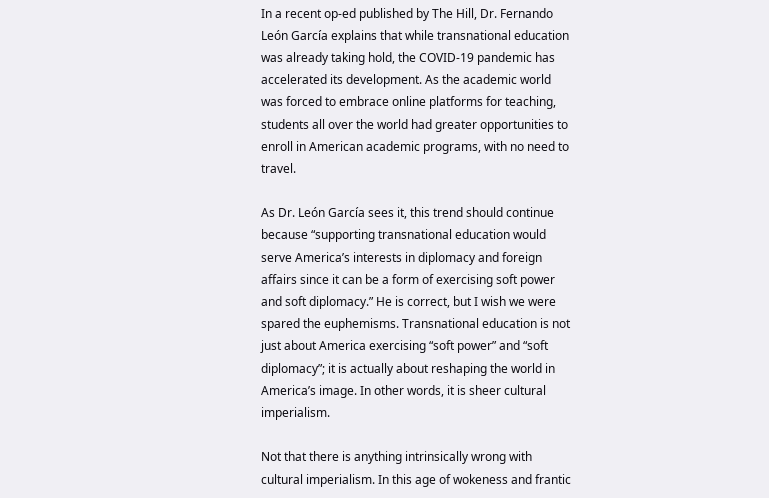In a recent op-ed published by The Hill, Dr. Fernando León García explains that while transnational education was already taking hold, the COVID-19 pandemic has accelerated its development. As the academic world was forced to embrace online platforms for teaching, students all over the world had greater opportunities to enroll in American academic programs, with no need to travel.

As Dr. León García sees it, this trend should continue because “supporting transnational education would serve America’s interests in diplomacy and foreign affairs since it can be a form of exercising soft power and soft diplomacy.” He is correct, but I wish we were spared the euphemisms. Transnational education is not just about America exercising “soft power” and “soft diplomacy”; it is actually about reshaping the world in America’s image. In other words, it is sheer cultural imperialism.

Not that there is anything intrinsically wrong with cultural imperialism. In this age of wokeness and frantic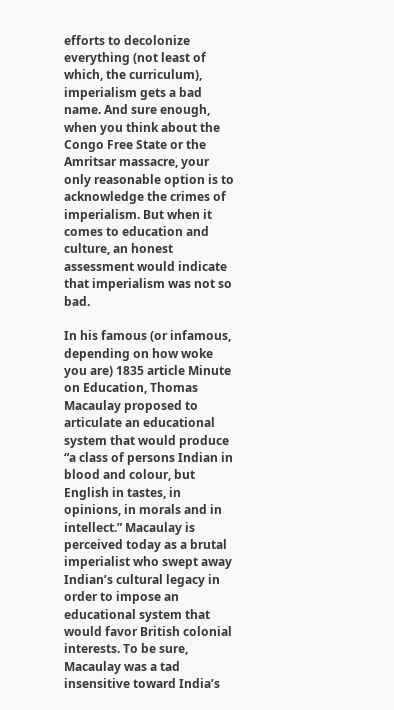efforts to decolonize everything (not least of which, the curriculum), imperialism gets a bad name. And sure enough, when you think about the Congo Free State or the Amritsar massacre, your only reasonable option is to acknowledge the crimes of imperialism. But when it comes to education and culture, an honest assessment would indicate that imperialism was not so bad.

In his famous (or infamous, depending on how woke you are) 1835 article Minute on Education, Thomas Macaulay proposed to articulate an educational system that would produce “a class of persons Indian in blood and colour, but English in tastes, in opinions, in morals and in intellect.” Macaulay is perceived today as a brutal imperialist who swept away Indian’s cultural legacy in order to impose an educational system that would favor British colonial interests. To be sure, Macaulay was a tad insensitive toward India’s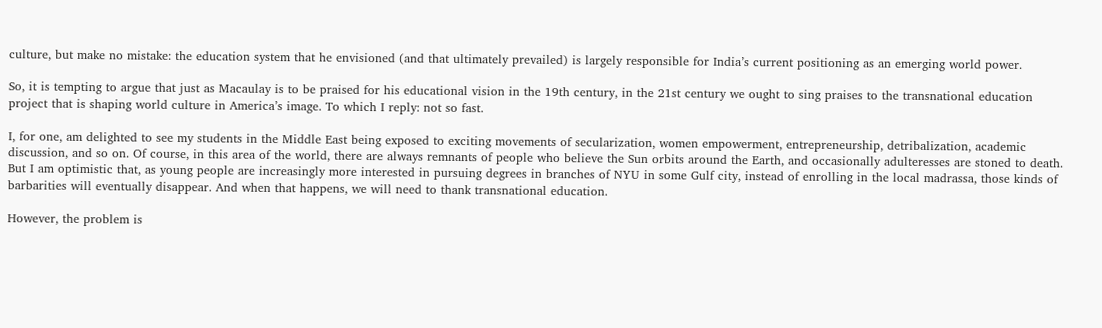culture, but make no mistake: the education system that he envisioned (and that ultimately prevailed) is largely responsible for India’s current positioning as an emerging world power.

So, it is tempting to argue that just as Macaulay is to be praised for his educational vision in the 19th century, in the 21st century we ought to sing praises to the transnational education project that is shaping world culture in America’s image. To which I reply: not so fast.

I, for one, am delighted to see my students in the Middle East being exposed to exciting movements of secularization, women empowerment, entrepreneurship, detribalization, academic discussion, and so on. Of course, in this area of the world, there are always remnants of people who believe the Sun orbits around the Earth, and occasionally adulteresses are stoned to death. But I am optimistic that, as young people are increasingly more interested in pursuing degrees in branches of NYU in some Gulf city, instead of enrolling in the local madrassa, those kinds of barbarities will eventually disappear. And when that happens, we will need to thank transnational education.

However, the problem is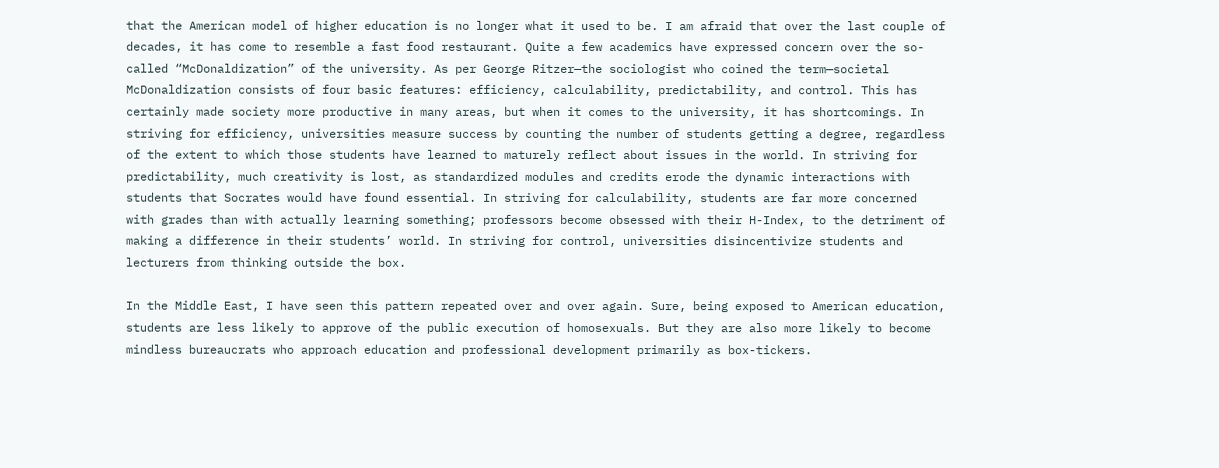that the American model of higher education is no longer what it used to be. I am afraid that over the last couple of decades, it has come to resemble a fast food restaurant. Quite a few academics have expressed concern over the so-called “McDonaldization” of the university. As per George Ritzer—the sociologist who coined the term—societal McDonaldization consists of four basic features: efficiency, calculability, predictability, and control. This has certainly made society more productive in many areas, but when it comes to the university, it has shortcomings. In striving for efficiency, universities measure success by counting the number of students getting a degree, regardless of the extent to which those students have learned to maturely reflect about issues in the world. In striving for predictability, much creativity is lost, as standardized modules and credits erode the dynamic interactions with students that Socrates would have found essential. In striving for calculability, students are far more concerned with grades than with actually learning something; professors become obsessed with their H-Index, to the detriment of making a difference in their students’ world. In striving for control, universities disincentivize students and lecturers from thinking outside the box.

In the Middle East, I have seen this pattern repeated over and over again. Sure, being exposed to American education, students are less likely to approve of the public execution of homosexuals. But they are also more likely to become mindless bureaucrats who approach education and professional development primarily as box-tickers.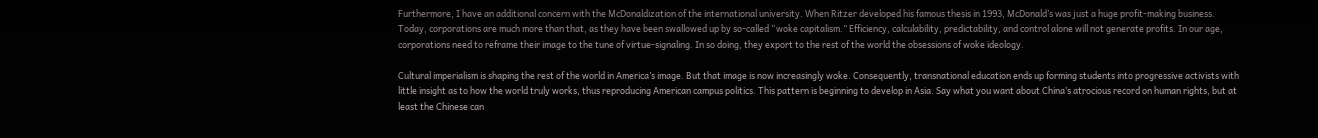Furthermore, I have an additional concern with the McDonaldization of the international university. When Ritzer developed his famous thesis in 1993, McDonald’s was just a huge profit-making business. Today, corporations are much more than that, as they have been swallowed up by so-called “woke capitalism.” Efficiency, calculability, predictability, and control alone will not generate profits. In our age, corporations need to reframe their image to the tune of virtue-signaling. In so doing, they export to the rest of the world the obsessions of woke ideology.

Cultural imperialism is shaping the rest of the world in America’s image. But that image is now increasingly woke. Consequently, transnational education ends up forming students into progressive activists with little insight as to how the world truly works, thus reproducing American campus politics. This pattern is beginning to develop in Asia. Say what you want about China’s atrocious record on human rights, but at least the Chinese can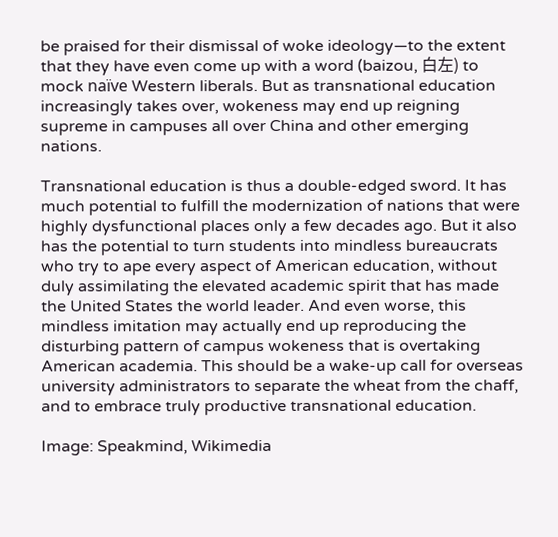be praised for their dismissal of woke ideology—to the extent that they have even come up with a word (baizou, 白左) to mock naïve Western liberals. But as transnational education increasingly takes over, wokeness may end up reigning supreme in campuses all over China and other emerging nations.

Transnational education is thus a double-edged sword. It has much potential to fulfill the modernization of nations that were highly dysfunctional places only a few decades ago. But it also has the potential to turn students into mindless bureaucrats who try to ape every aspect of American education, without duly assimilating the elevated academic spirit that has made the United States the world leader. And even worse, this mindless imitation may actually end up reproducing the disturbing pattern of campus wokeness that is overtaking American academia. This should be a wake-up call for overseas university administrators to separate the wheat from the chaff, and to embrace truly productive transnational education.

Image: Speakmind, Wikimedia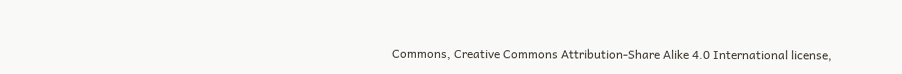Commons, Creative Commons Attribution-Share Alike 4.0 International license,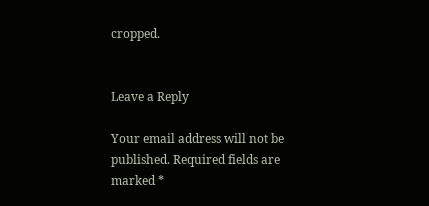cropped.


Leave a Reply

Your email address will not be published. Required fields are marked *